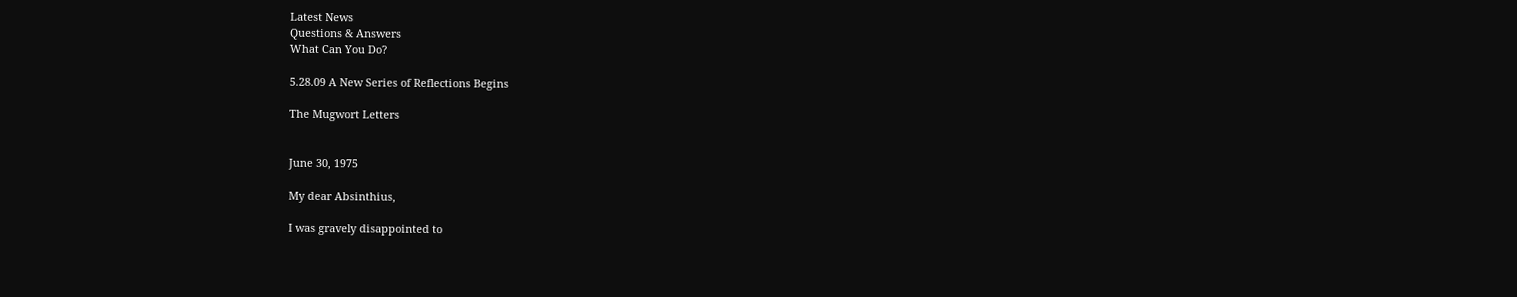Latest News
Questions & Answers
What Can You Do?

5.28.09 A New Series of Reflections Begins

The Mugwort Letters


June 30, 1975

My dear Absinthius,

I was gravely disappointed to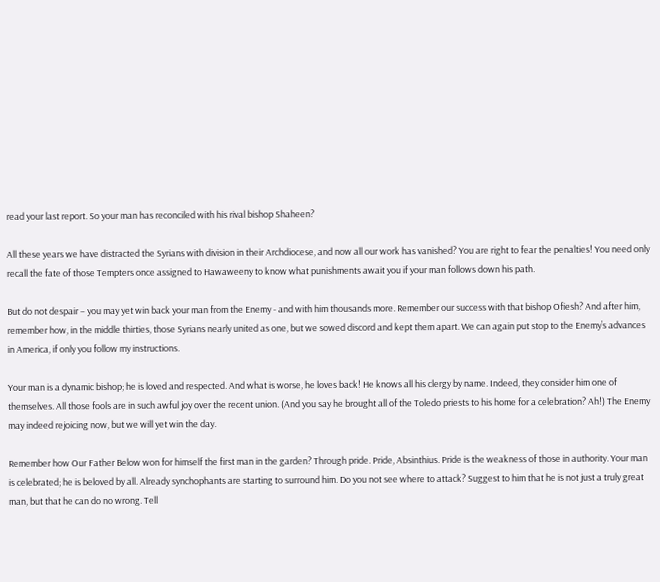read your last report. So your man has reconciled with his rival bishop Shaheen?

All these years we have distracted the Syrians with division in their Archdiocese, and now all our work has vanished? You are right to fear the penalties! You need only recall the fate of those Tempters once assigned to Hawaweeny to know what punishments await you if your man follows down his path.

But do not despair – you may yet win back your man from the Enemy - and with him thousands more. Remember our success with that bishop Ofiesh? And after him, remember how, in the middle thirties, those Syrians nearly united as one, but we sowed discord and kept them apart. We can again put stop to the Enemy’s advances in America, if only you follow my instructions.

Your man is a dynamic bishop; he is loved and respected. And what is worse, he loves back! He knows all his clergy by name. Indeed, they consider him one of themselves. All those fools are in such awful joy over the recent union. (And you say he brought all of the Toledo priests to his home for a celebration? Ah!) The Enemy may indeed rejoicing now, but we will yet win the day.

Remember how Our Father Below won for himself the first man in the garden? Through pride. Pride, Absinthius. Pride is the weakness of those in authority. Your man is celebrated; he is beloved by all. Already synchophants are starting to surround him. Do you not see where to attack? Suggest to him that he is not just a truly great man, but that he can do no wrong. Tell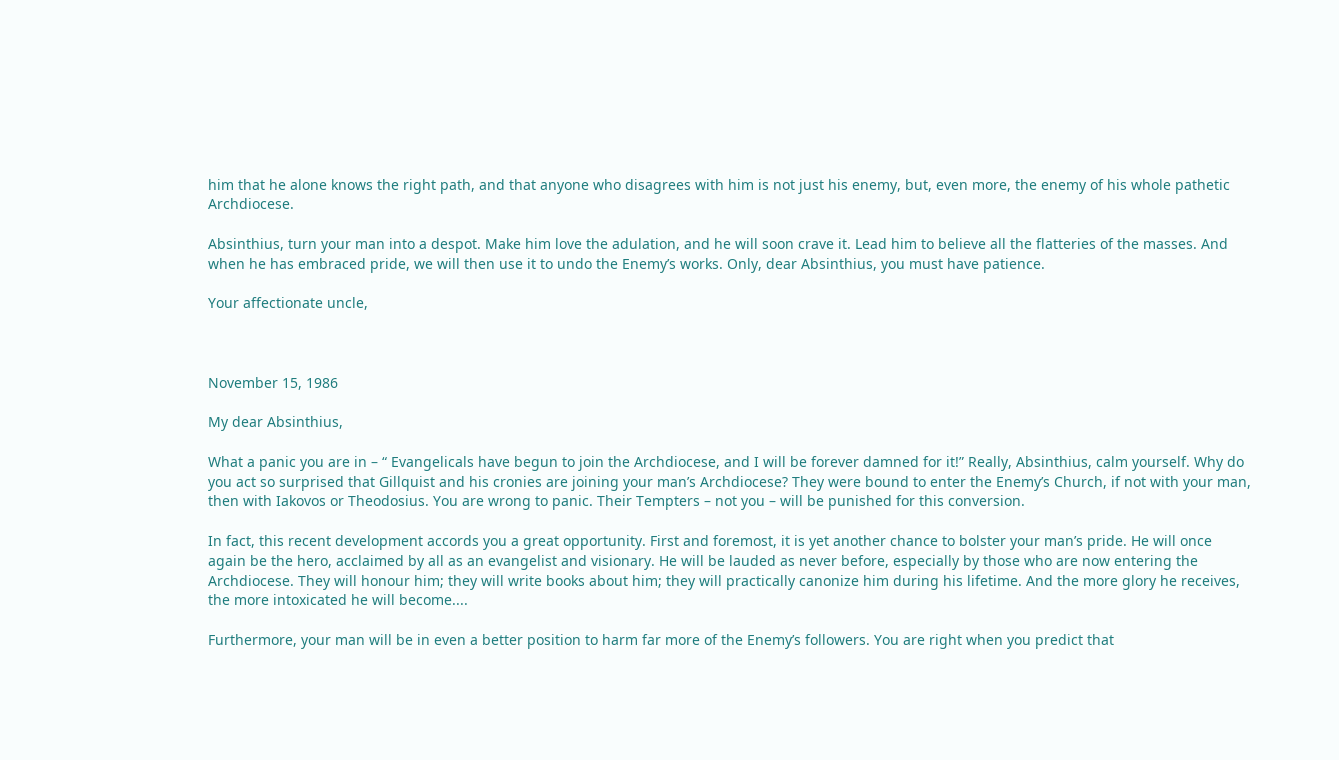him that he alone knows the right path, and that anyone who disagrees with him is not just his enemy, but, even more, the enemy of his whole pathetic Archdiocese.

Absinthius, turn your man into a despot. Make him love the adulation, and he will soon crave it. Lead him to believe all the flatteries of the masses. And when he has embraced pride, we will then use it to undo the Enemy’s works. Only, dear Absinthius, you must have patience.

Your affectionate uncle,



November 15, 1986

My dear Absinthius,

What a panic you are in – “ Evangelicals have begun to join the Archdiocese, and I will be forever damned for it!” Really, Absinthius, calm yourself. Why do you act so surprised that Gillquist and his cronies are joining your man’s Archdiocese? They were bound to enter the Enemy’s Church, if not with your man, then with Iakovos or Theodosius. You are wrong to panic. Their Tempters – not you – will be punished for this conversion.

In fact, this recent development accords you a great opportunity. First and foremost, it is yet another chance to bolster your man’s pride. He will once again be the hero, acclaimed by all as an evangelist and visionary. He will be lauded as never before, especially by those who are now entering the Archdiocese. They will honour him; they will write books about him; they will practically canonize him during his lifetime. And the more glory he receives, the more intoxicated he will become....

Furthermore, your man will be in even a better position to harm far more of the Enemy’s followers. You are right when you predict that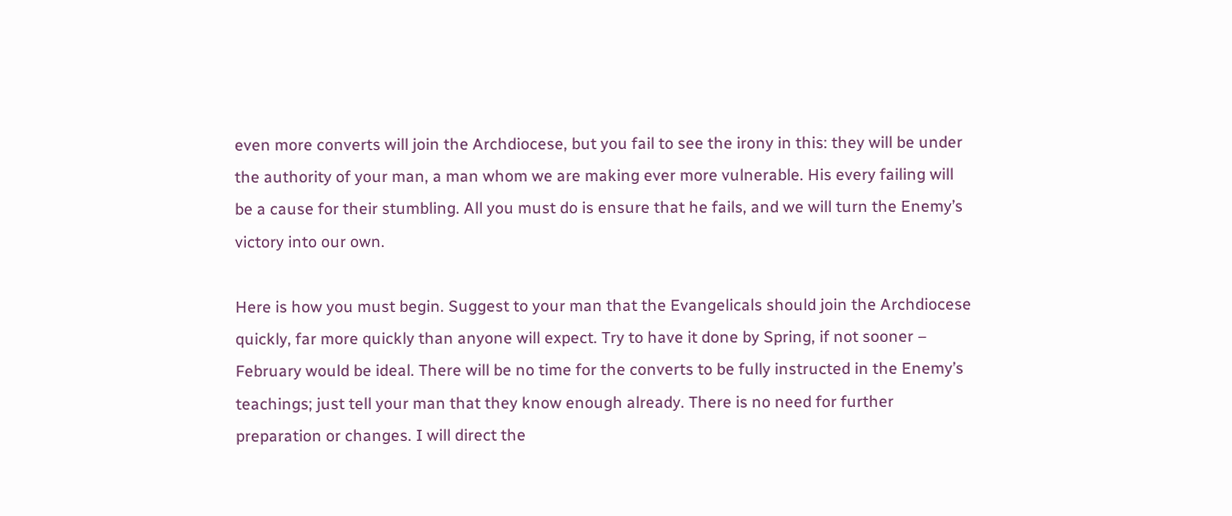even more converts will join the Archdiocese, but you fail to see the irony in this: they will be under the authority of your man, a man whom we are making ever more vulnerable. His every failing will be a cause for their stumbling. All you must do is ensure that he fails, and we will turn the Enemy’s victory into our own.

Here is how you must begin. Suggest to your man that the Evangelicals should join the Archdiocese quickly, far more quickly than anyone will expect. Try to have it done by Spring, if not sooner – February would be ideal. There will be no time for the converts to be fully instructed in the Enemy’s teachings; just tell your man that they know enough already. There is no need for further preparation or changes. I will direct the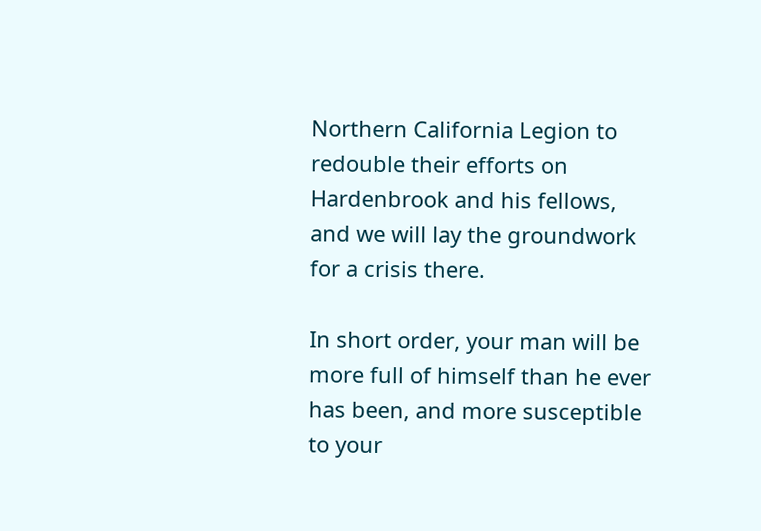Northern California Legion to redouble their efforts on Hardenbrook and his fellows, and we will lay the groundwork for a crisis there.

In short order, your man will be more full of himself than he ever has been, and more susceptible to your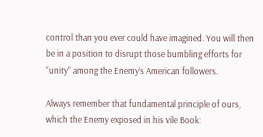control than you ever could have imagined. You will then be in a position to disrupt those bumbling efforts for “unity” among the Enemy’s American followers.

Always remember that fundamental principle of ours, which the Enemy exposed in his vile Book: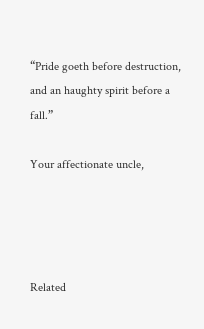“Pride goeth before destruction, and an haughty spirit before a fall.”

Your affectionate uncle,




Related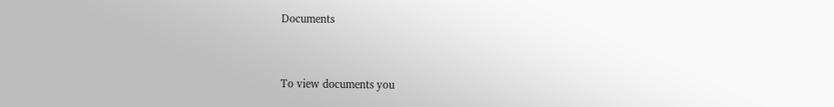Documents


To view documents you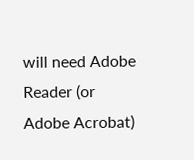will need Adobe Reader (or Adobe Acrobat)